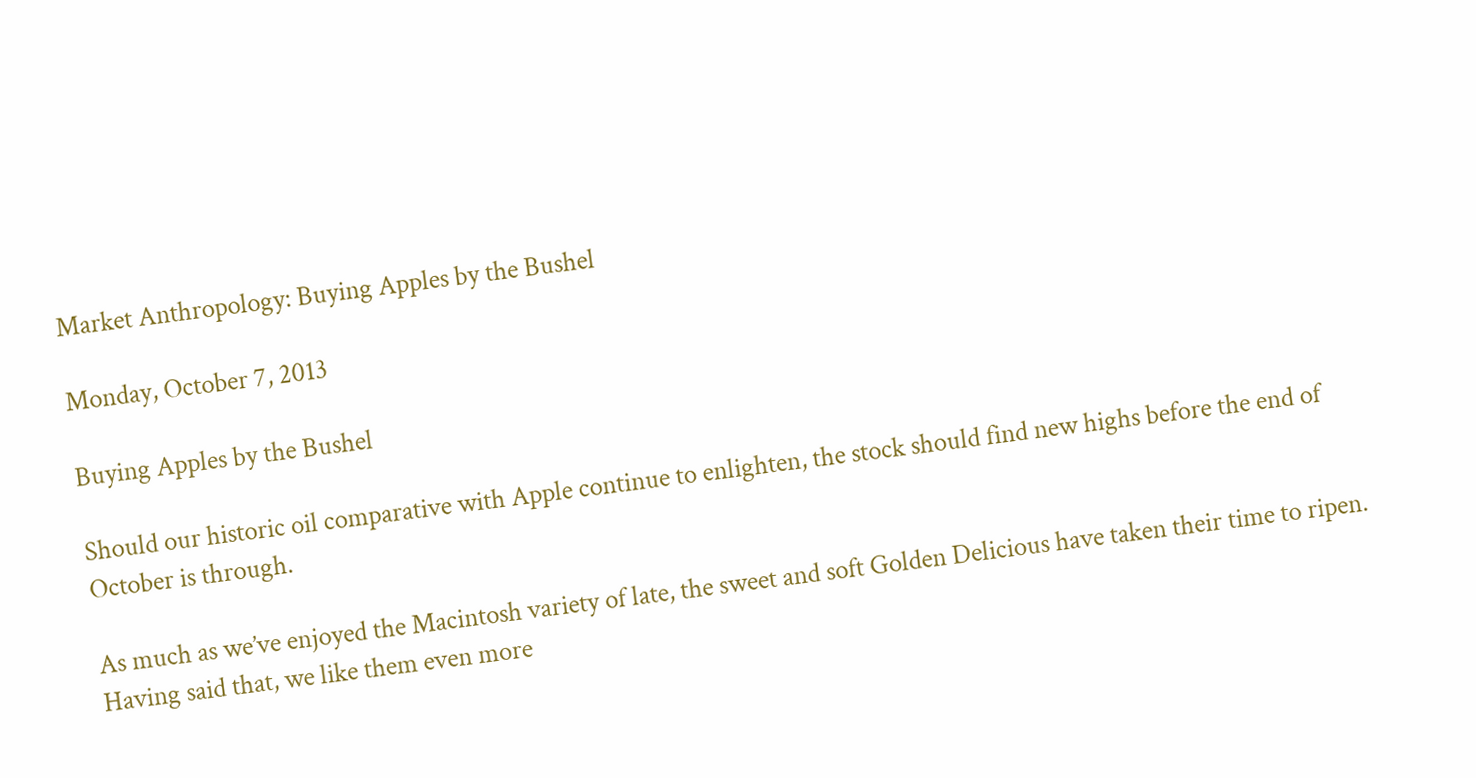Market Anthropology: Buying Apples by the Bushel

Monday, October 7, 2013

Buying Apples by the Bushel

Should our historic oil comparative with Apple continue to enlighten, the stock should find new highs before the end of October is through.

As much as we’ve enjoyed the Macintosh variety of late, the sweet and soft Golden Delicious have taken their time to ripen. Having said that, we like them even more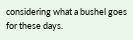considering what a bushel goes for these days.